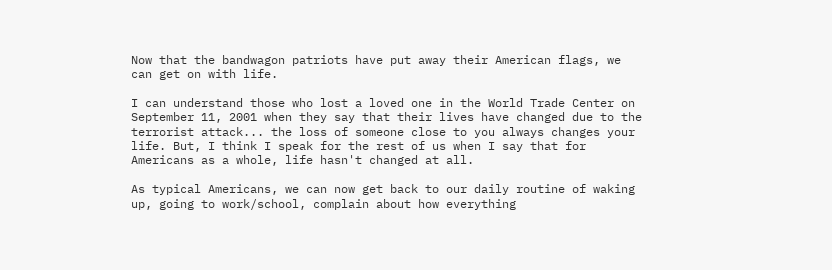Now that the bandwagon patriots have put away their American flags, we can get on with life.

I can understand those who lost a loved one in the World Trade Center on September 11, 2001 when they say that their lives have changed due to the terrorist attack... the loss of someone close to you always changes your life. But, I think I speak for the rest of us when I say that for Americans as a whole, life hasn't changed at all.

As typical Americans, we can now get back to our daily routine of waking up, going to work/school, complain about how everything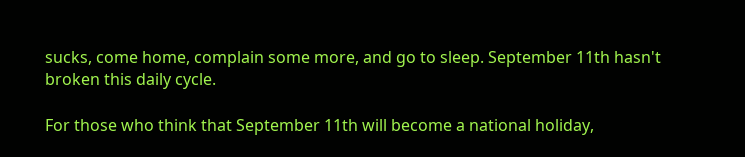sucks, come home, complain some more, and go to sleep. September 11th hasn't broken this daily cycle.

For those who think that September 11th will become a national holiday,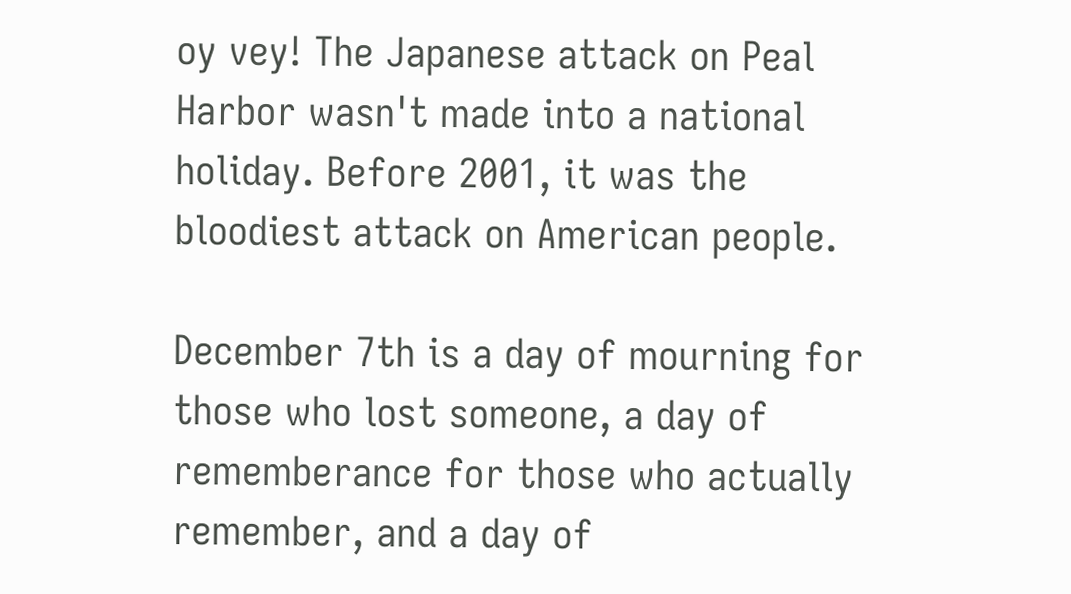oy vey! The Japanese attack on Peal Harbor wasn't made into a national holiday. Before 2001, it was the bloodiest attack on American people.

December 7th is a day of mourning for those who lost someone, a day of rememberance for those who actually remember, and a day of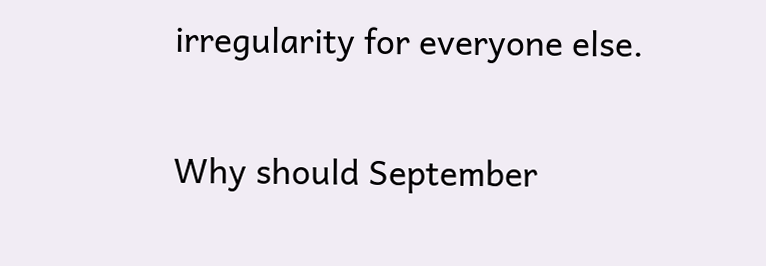irregularity for everyone else.

Why should September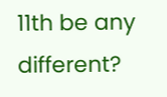11th be any different?